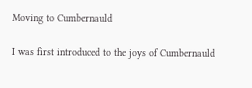Moving to Cumbernauld

I was first introduced to the joys of Cumbernauld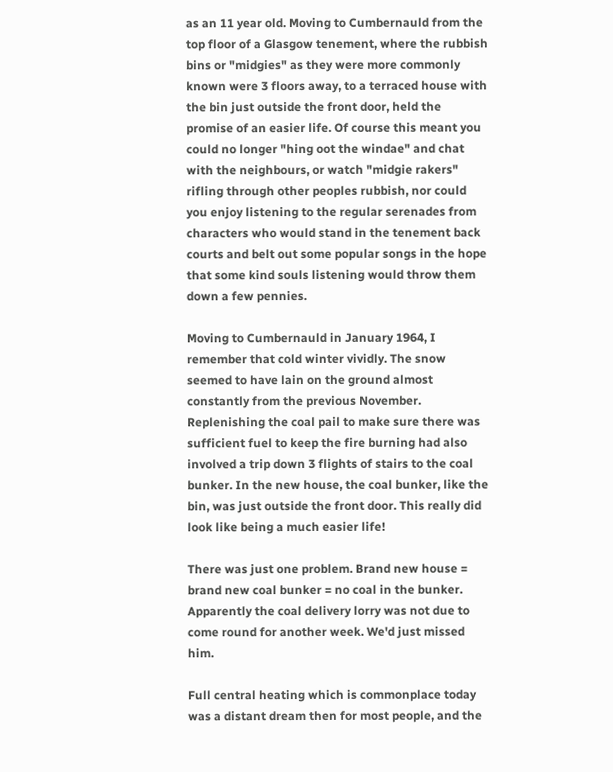as an 11 year old. Moving to Cumbernauld from the top floor of a Glasgow tenement, where the rubbish bins or "midgies" as they were more commonly known were 3 floors away, to a terraced house with the bin just outside the front door, held the promise of an easier life. Of course this meant you could no longer "hing oot the windae" and chat with the neighbours, or watch "midgie rakers" rifling through other peoples rubbish, nor could you enjoy listening to the regular serenades from characters who would stand in the tenement back courts and belt out some popular songs in the hope that some kind souls listening would throw them down a few pennies.

Moving to Cumbernauld in January 1964, I remember that cold winter vividly. The snow seemed to have lain on the ground almost constantly from the previous November. Replenishing the coal pail to make sure there was sufficient fuel to keep the fire burning had also involved a trip down 3 flights of stairs to the coal bunker. In the new house, the coal bunker, like the bin, was just outside the front door. This really did look like being a much easier life!

There was just one problem. Brand new house = brand new coal bunker = no coal in the bunker. Apparently the coal delivery lorry was not due to come round for another week. We'd just missed him.

Full central heating which is commonplace today was a distant dream then for most people, and the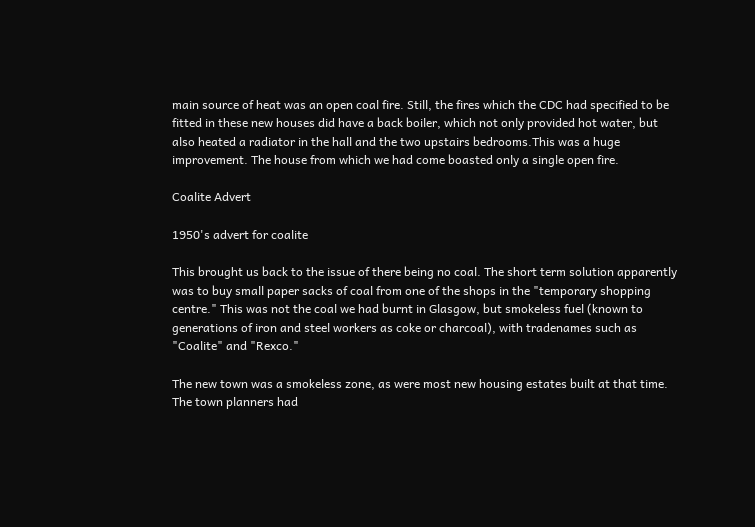main source of heat was an open coal fire. Still, the fires which the CDC had specified to be fitted in these new houses did have a back boiler, which not only provided hot water, but also heated a radiator in the hall and the two upstairs bedrooms.This was a huge improvement. The house from which we had come boasted only a single open fire.

Coalite Advert

1950's advert for coalite

This brought us back to the issue of there being no coal. The short term solution apparently was to buy small paper sacks of coal from one of the shops in the "temporary shopping centre." This was not the coal we had burnt in Glasgow, but smokeless fuel (known to generations of iron and steel workers as coke or charcoal), with tradenames such as "Coalite" and "Rexco."

The new town was a smokeless zone, as were most new housing estates built at that time. The town planners had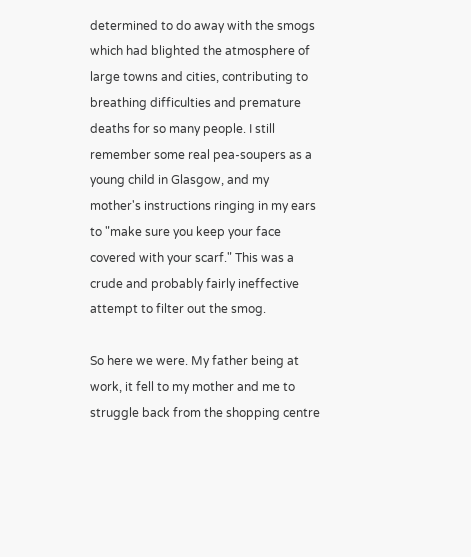determined to do away with the smogs which had blighted the atmosphere of large towns and cities, contributing to breathing difficulties and premature deaths for so many people. I still remember some real pea-soupers as a young child in Glasgow, and my mother's instructions ringing in my ears to "make sure you keep your face covered with your scarf." This was a crude and probably fairly ineffective attempt to filter out the smog.

So here we were. My father being at work, it fell to my mother and me to struggle back from the shopping centre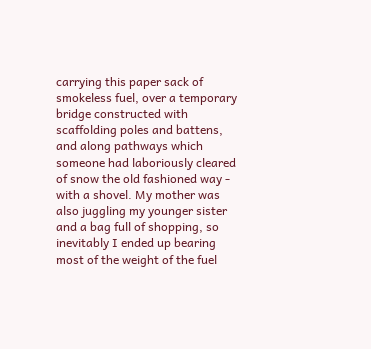carrying this paper sack of smokeless fuel, over a temporary bridge constructed with scaffolding poles and battens, and along pathways which someone had laboriously cleared of snow the old fashioned way - with a shovel. My mother was also juggling my younger sister and a bag full of shopping, so inevitably I ended up bearing most of the weight of the fuel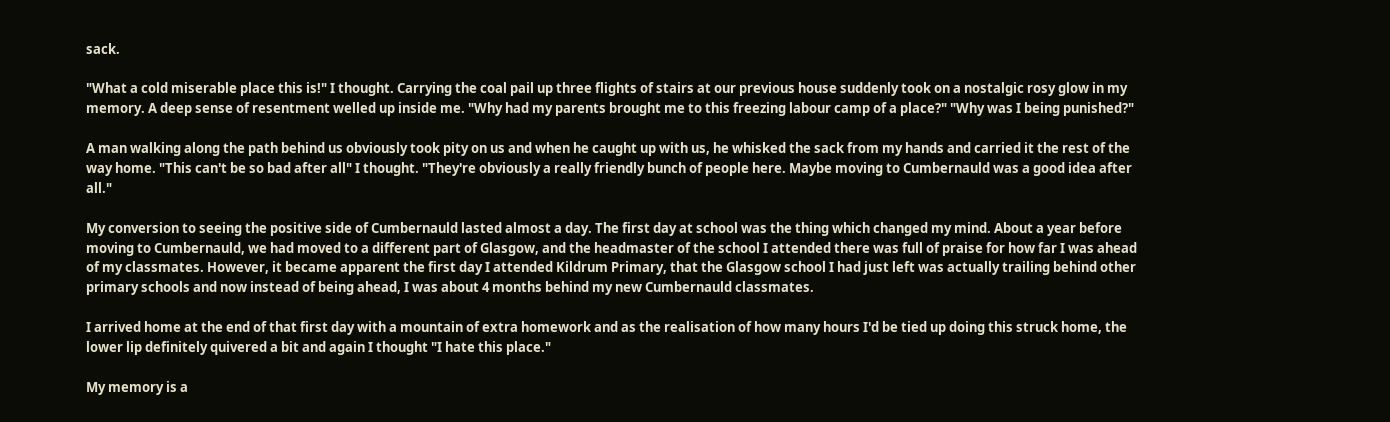sack.

"What a cold miserable place this is!" I thought. Carrying the coal pail up three flights of stairs at our previous house suddenly took on a nostalgic rosy glow in my memory. A deep sense of resentment welled up inside me. "Why had my parents brought me to this freezing labour camp of a place?" "Why was I being punished?"

A man walking along the path behind us obviously took pity on us and when he caught up with us, he whisked the sack from my hands and carried it the rest of the way home. "This can't be so bad after all" I thought. "They're obviously a really friendly bunch of people here. Maybe moving to Cumbernauld was a good idea after all."

My conversion to seeing the positive side of Cumbernauld lasted almost a day. The first day at school was the thing which changed my mind. About a year before moving to Cumbernauld, we had moved to a different part of Glasgow, and the headmaster of the school I attended there was full of praise for how far I was ahead of my classmates. However, it became apparent the first day I attended Kildrum Primary, that the Glasgow school I had just left was actually trailing behind other primary schools and now instead of being ahead, I was about 4 months behind my new Cumbernauld classmates.

I arrived home at the end of that first day with a mountain of extra homework and as the realisation of how many hours I'd be tied up doing this struck home, the lower lip definitely quivered a bit and again I thought "I hate this place."

My memory is a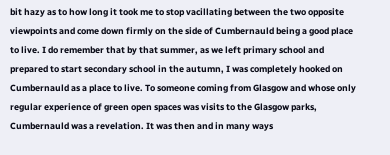bit hazy as to how long it took me to stop vacillating between the two opposite viewpoints and come down firmly on the side of Cumbernauld being a good place to live. I do remember that by that summer, as we left primary school and prepared to start secondary school in the autumn, I was completely hooked on Cumbernauld as a place to live. To someone coming from Glasgow and whose only regular experience of green open spaces was visits to the Glasgow parks, Cumbernauld was a revelation. It was then and in many ways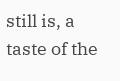still is, a taste of the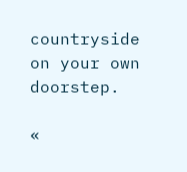countryside on your own doorstep.

«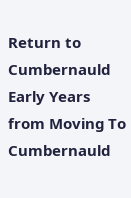Return to Cumbernauld Early Years from Moving To Cumbernauld